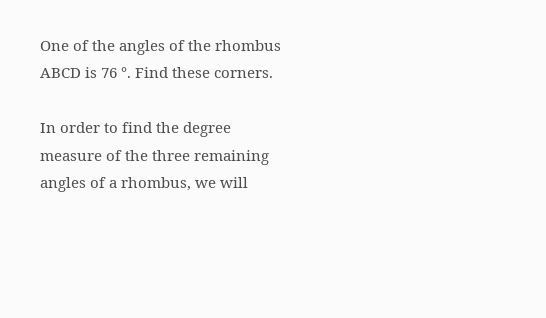One of the angles of the rhombus ABCD is 76 °. Find these corners.

In order to find the degree measure of the three remaining angles of a rhombus, we will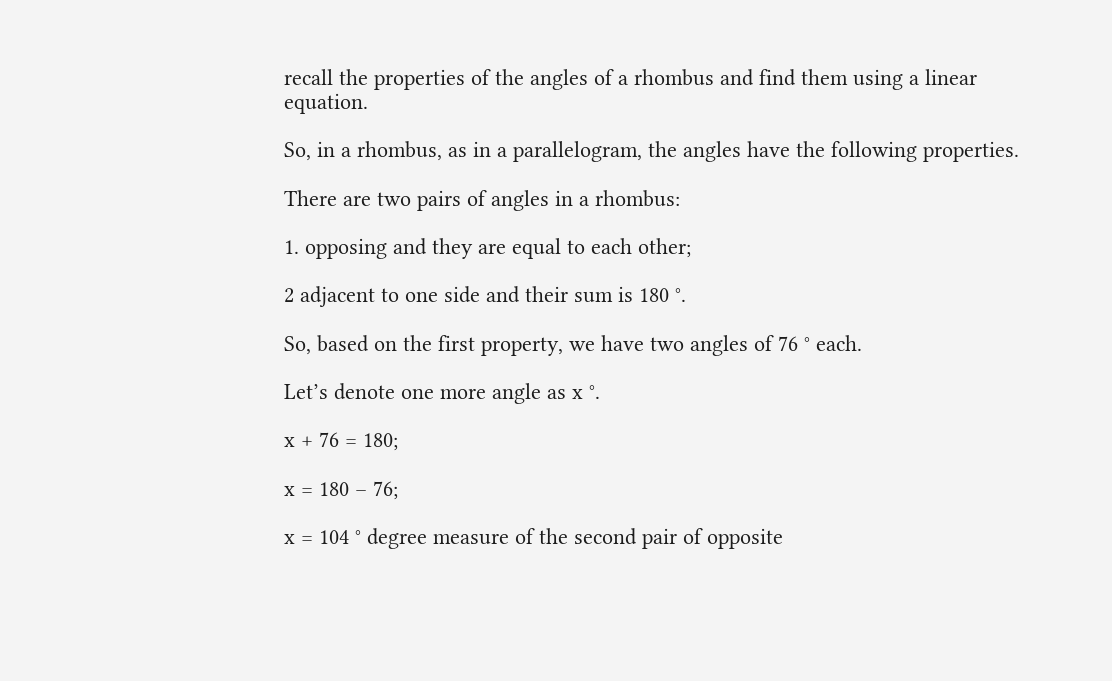recall the properties of the angles of a rhombus and find them using a linear equation.

So, in a rhombus, as in a parallelogram, the angles have the following properties.

There are two pairs of angles in a rhombus:

1. opposing and they are equal to each other;

2 adjacent to one side and their sum is 180 °.

So, based on the first property, we have two angles of 76 ° each.

Let’s denote one more angle as x °.

x + 76 = 180;

x = 180 – 76;

x = 104 ° degree measure of the second pair of opposite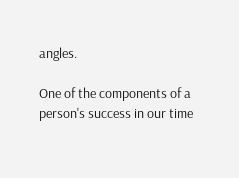angles.

One of the components of a person's success in our time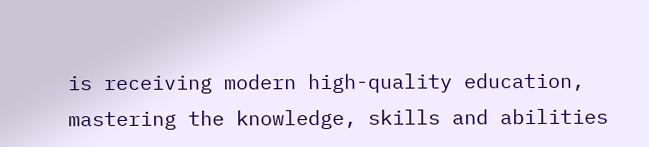is receiving modern high-quality education, mastering the knowledge, skills and abilities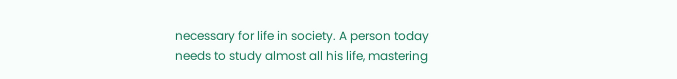necessary for life in society. A person today needs to study almost all his life, mastering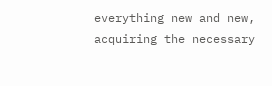everything new and new, acquiring the necessary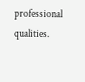professional qualities.